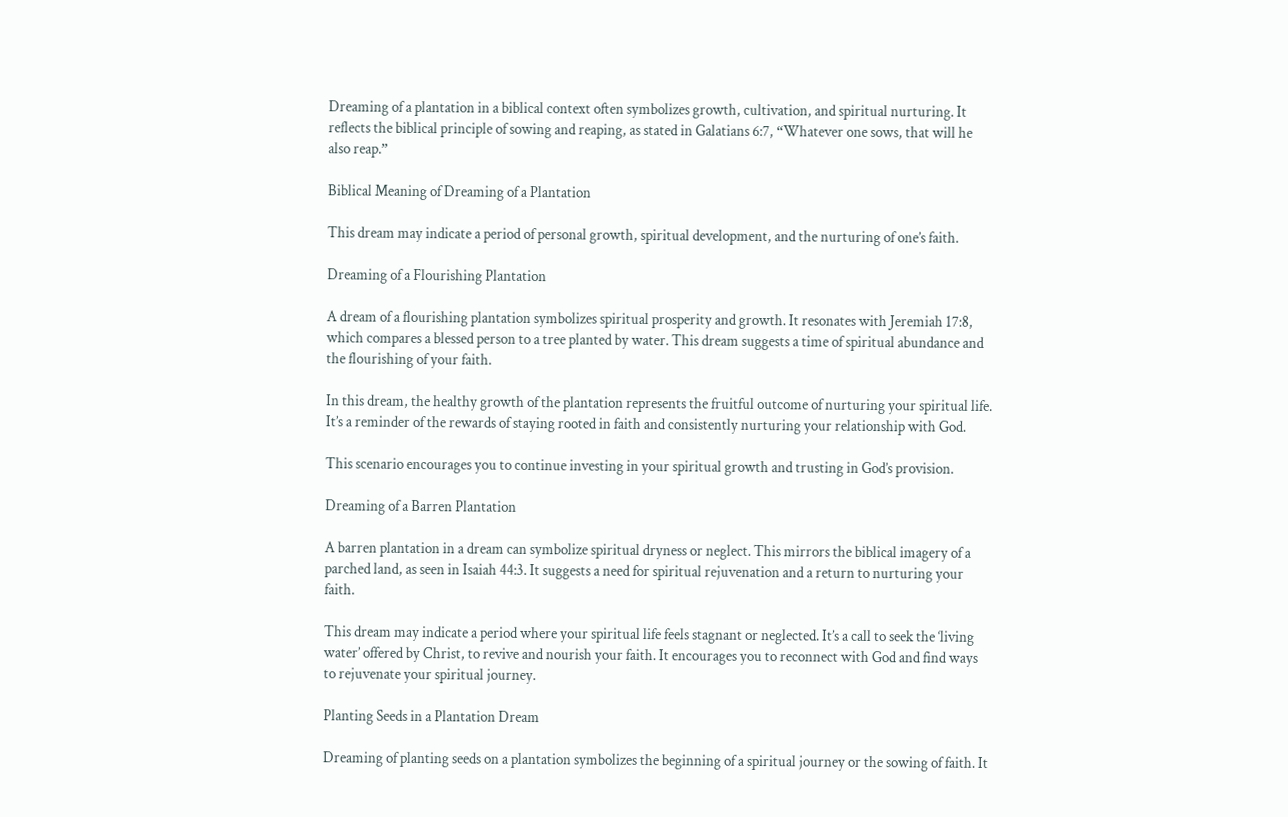Dreaming of a plantation in a biblical context often symbolizes growth, cultivation, and spiritual nurturing. It reflects the biblical principle of sowing and reaping, as stated in Galatians 6:7, “Whatever one sows, that will he also reap.”

Biblical Meaning of Dreaming of a Plantation

This dream may indicate a period of personal growth, spiritual development, and the nurturing of one’s faith.

Dreaming of a Flourishing Plantation

A dream of a flourishing plantation symbolizes spiritual prosperity and growth. It resonates with Jeremiah 17:8, which compares a blessed person to a tree planted by water. This dream suggests a time of spiritual abundance and the flourishing of your faith.

In this dream, the healthy growth of the plantation represents the fruitful outcome of nurturing your spiritual life. It’s a reminder of the rewards of staying rooted in faith and consistently nurturing your relationship with God.

This scenario encourages you to continue investing in your spiritual growth and trusting in God’s provision.

Dreaming of a Barren Plantation

A barren plantation in a dream can symbolize spiritual dryness or neglect. This mirrors the biblical imagery of a parched land, as seen in Isaiah 44:3. It suggests a need for spiritual rejuvenation and a return to nurturing your faith.

This dream may indicate a period where your spiritual life feels stagnant or neglected. It’s a call to seek the ‘living water’ offered by Christ, to revive and nourish your faith. It encourages you to reconnect with God and find ways to rejuvenate your spiritual journey.

Planting Seeds in a Plantation Dream

Dreaming of planting seeds on a plantation symbolizes the beginning of a spiritual journey or the sowing of faith. It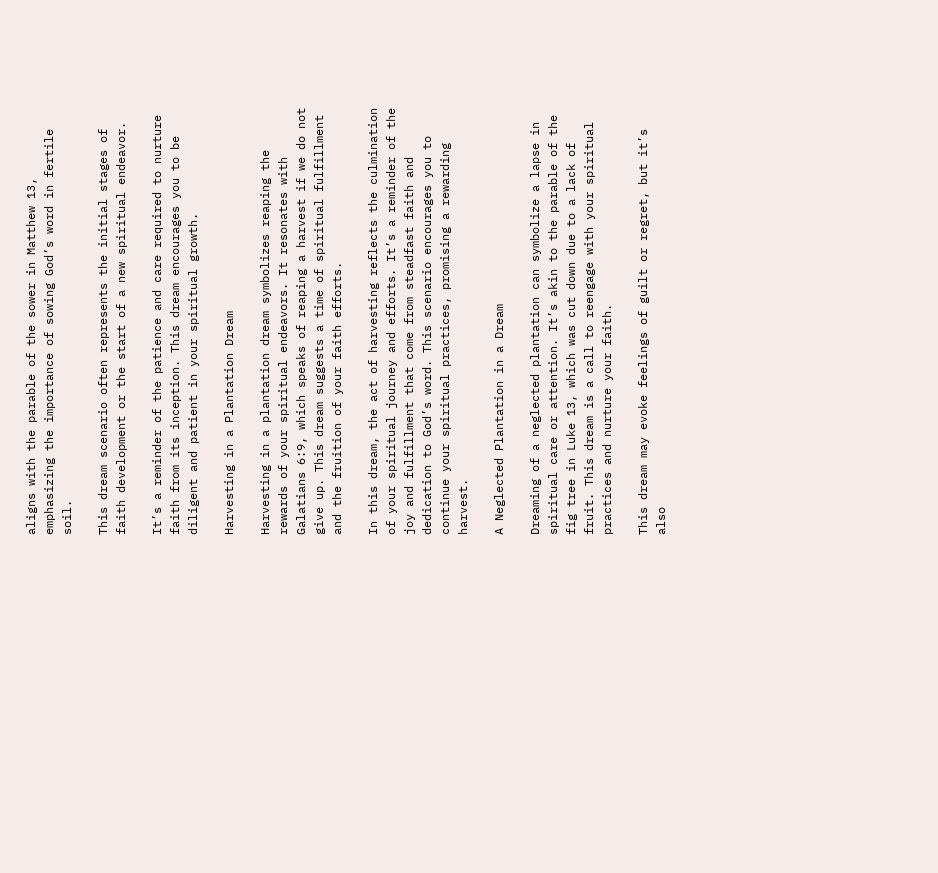aligns with the parable of the sower in Matthew 13, emphasizing the importance of sowing God’s word in fertile soil.

This dream scenario often represents the initial stages of faith development or the start of a new spiritual endeavor.

It’s a reminder of the patience and care required to nurture faith from its inception. This dream encourages you to be diligent and patient in your spiritual growth.

Harvesting in a Plantation Dream

Harvesting in a plantation dream symbolizes reaping the rewards of your spiritual endeavors. It resonates with Galatians 6:9, which speaks of reaping a harvest if we do not give up. This dream suggests a time of spiritual fulfillment and the fruition of your faith efforts.

In this dream, the act of harvesting reflects the culmination of your spiritual journey and efforts. It’s a reminder of the joy and fulfillment that come from steadfast faith and dedication to God’s word. This scenario encourages you to continue your spiritual practices, promising a rewarding harvest.

A Neglected Plantation in a Dream

Dreaming of a neglected plantation can symbolize a lapse in spiritual care or attention. It’s akin to the parable of the fig tree in Luke 13, which was cut down due to a lack of fruit. This dream is a call to reengage with your spiritual practices and nurture your faith.

This dream may evoke feelings of guilt or regret, but it’s also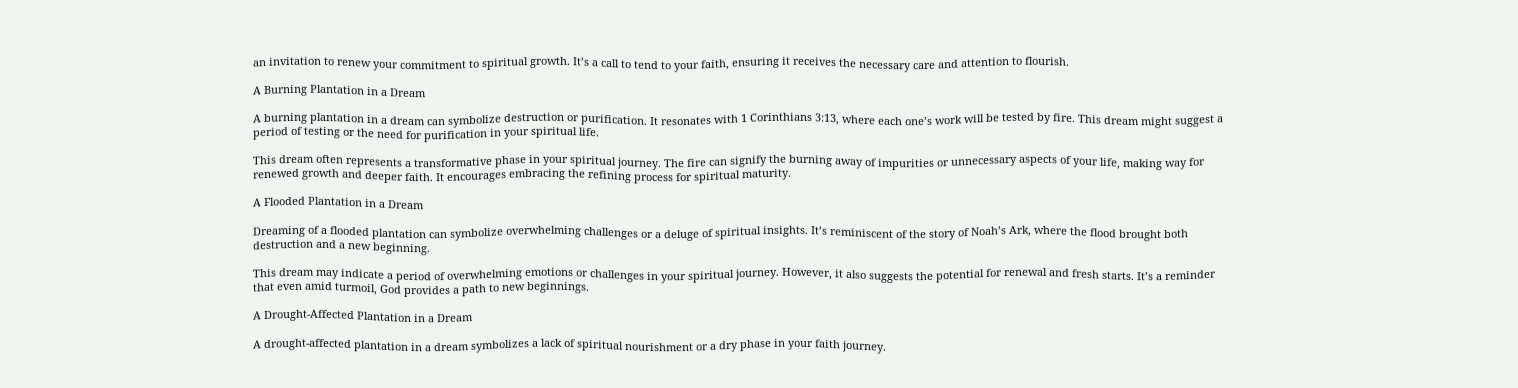an invitation to renew your commitment to spiritual growth. It’s a call to tend to your faith, ensuring it receives the necessary care and attention to flourish.

A Burning Plantation in a Dream

A burning plantation in a dream can symbolize destruction or purification. It resonates with 1 Corinthians 3:13, where each one’s work will be tested by fire. This dream might suggest a period of testing or the need for purification in your spiritual life.

This dream often represents a transformative phase in your spiritual journey. The fire can signify the burning away of impurities or unnecessary aspects of your life, making way for renewed growth and deeper faith. It encourages embracing the refining process for spiritual maturity.

A Flooded Plantation in a Dream

Dreaming of a flooded plantation can symbolize overwhelming challenges or a deluge of spiritual insights. It’s reminiscent of the story of Noah’s Ark, where the flood brought both destruction and a new beginning.

This dream may indicate a period of overwhelming emotions or challenges in your spiritual journey. However, it also suggests the potential for renewal and fresh starts. It’s a reminder that even amid turmoil, God provides a path to new beginnings.

A Drought-Affected Plantation in a Dream

A drought-affected plantation in a dream symbolizes a lack of spiritual nourishment or a dry phase in your faith journey.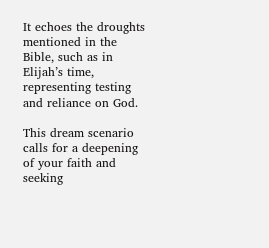It echoes the droughts mentioned in the Bible, such as in Elijah’s time, representing testing and reliance on God.

This dream scenario calls for a deepening of your faith and seeking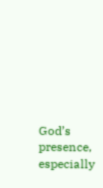God’s presence, especially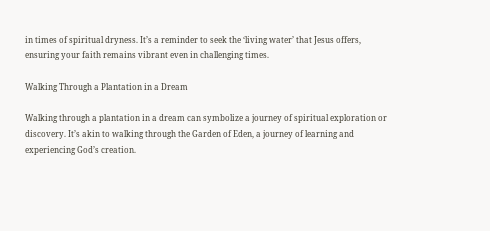in times of spiritual dryness. It’s a reminder to seek the ‘living water’ that Jesus offers, ensuring your faith remains vibrant even in challenging times.

Walking Through a Plantation in a Dream

Walking through a plantation in a dream can symbolize a journey of spiritual exploration or discovery. It’s akin to walking through the Garden of Eden, a journey of learning and experiencing God’s creation.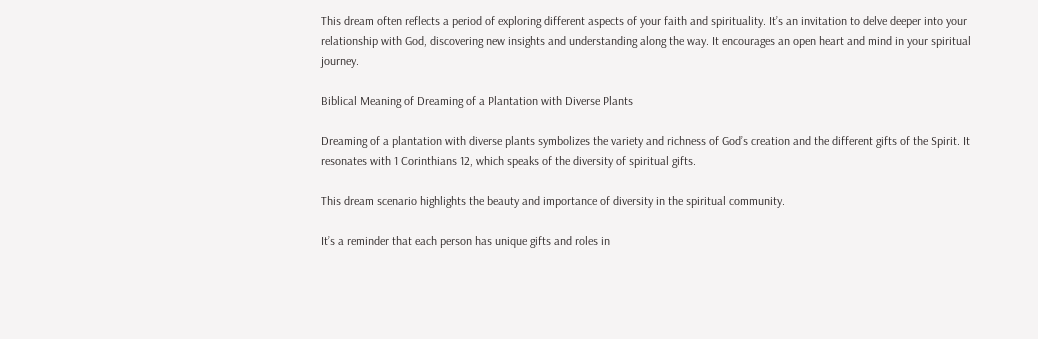This dream often reflects a period of exploring different aspects of your faith and spirituality. It’s an invitation to delve deeper into your relationship with God, discovering new insights and understanding along the way. It encourages an open heart and mind in your spiritual journey.

Biblical Meaning of Dreaming of a Plantation with Diverse Plants

Dreaming of a plantation with diverse plants symbolizes the variety and richness of God’s creation and the different gifts of the Spirit. It resonates with 1 Corinthians 12, which speaks of the diversity of spiritual gifts.

This dream scenario highlights the beauty and importance of diversity in the spiritual community.

It’s a reminder that each person has unique gifts and roles in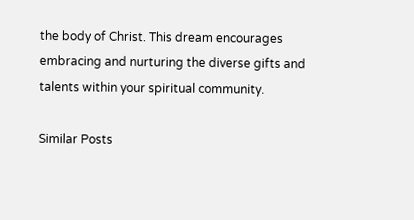the body of Christ. This dream encourages embracing and nurturing the diverse gifts and talents within your spiritual community.

Similar Posts